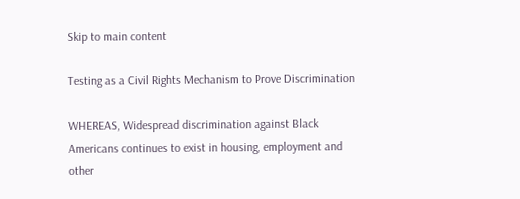Skip to main content

Testing as a Civil Rights Mechanism to Prove Discrimination

WHEREAS, Widespread discrimination against Black Americans continues to exist in housing, employment and other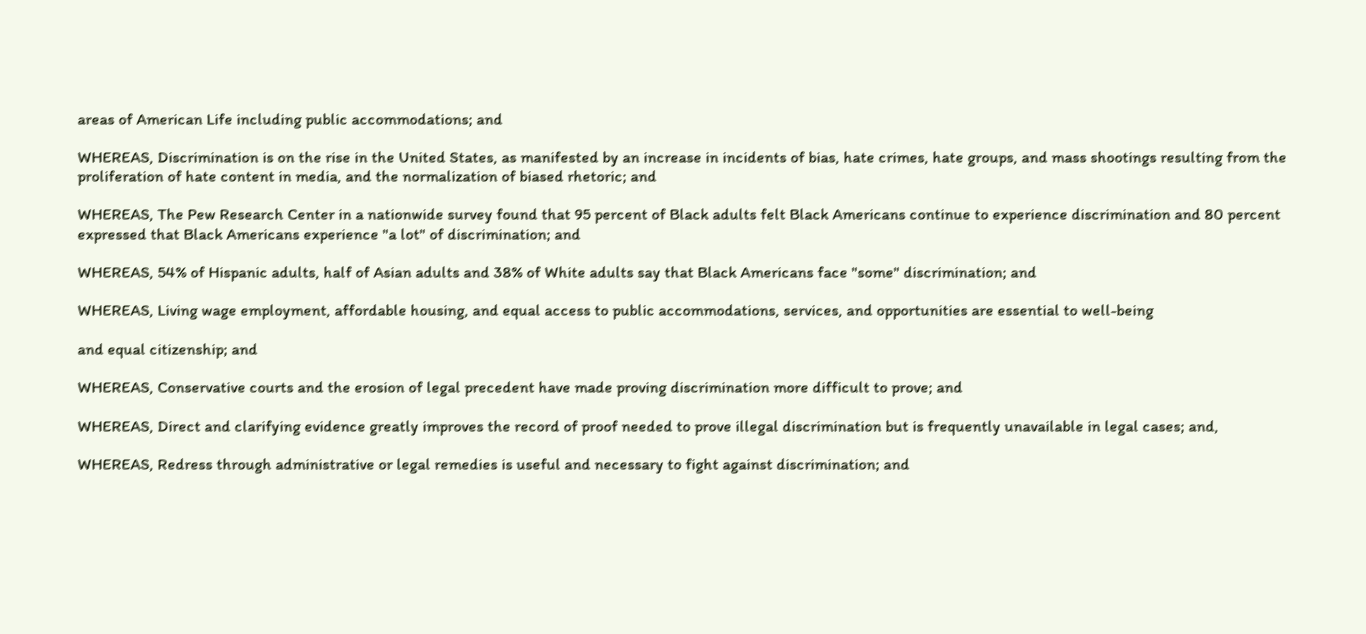areas of American Life including public accommodations; and

WHEREAS, Discrimination is on the rise in the United States, as manifested by an increase in incidents of bias, hate crimes, hate groups, and mass shootings resulting from the proliferation of hate content in media, and the normalization of biased rhetoric; and

WHEREAS, The Pew Research Center in a nationwide survey found that 95 percent of Black adults felt Black Americans continue to experience discrimination and 80 percent expressed that Black Americans experience "a lot" of discrimination; and

WHEREAS, 54% of Hispanic adults, half of Asian adults and 38% of White adults say that Black Americans face "some" discrimination; and

WHEREAS, Living wage employment, affordable housing, and equal access to public accommodations, services, and opportunities are essential to well-being

and equal citizenship; and

WHEREAS, Conservative courts and the erosion of legal precedent have made proving discrimination more difficult to prove; and

WHEREAS, Direct and clarifying evidence greatly improves the record of proof needed to prove illegal discrimination but is frequently unavailable in legal cases; and,

WHEREAS, Redress through administrative or legal remedies is useful and necessary to fight against discrimination; and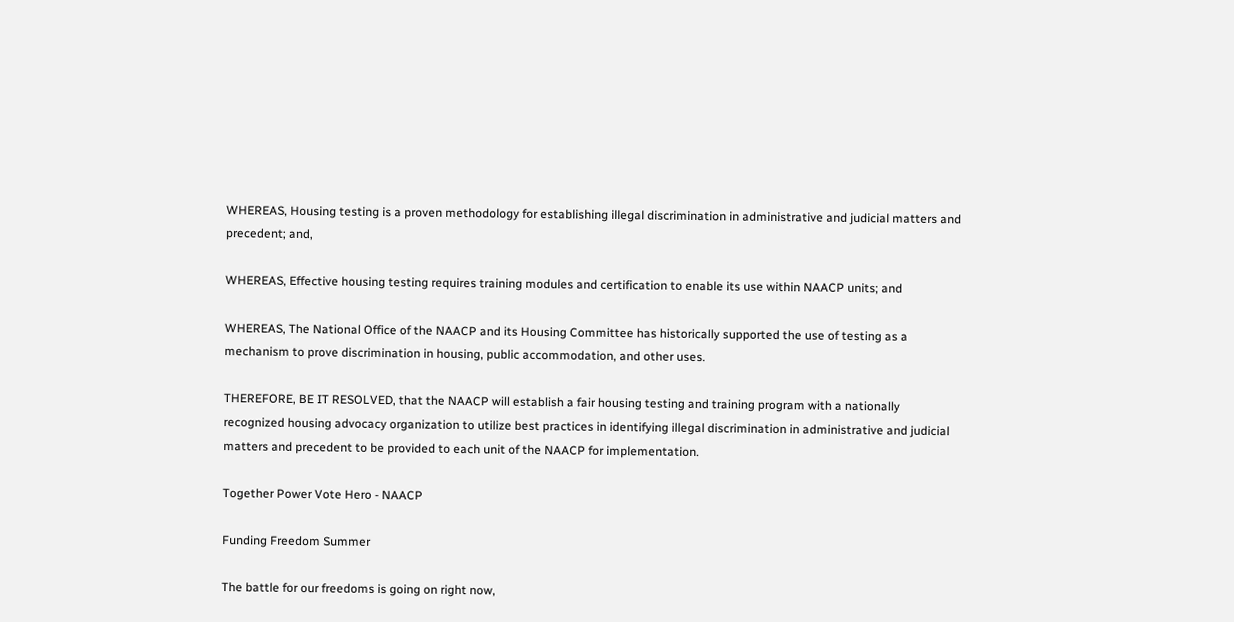WHEREAS, Housing testing is a proven methodology for establishing illegal discrimination in administrative and judicial matters and precedent; and,

WHEREAS, Effective housing testing requires training modules and certification to enable its use within NAACP units; and

WHEREAS, The National Office of the NAACP and its Housing Committee has historically supported the use of testing as a mechanism to prove discrimination in housing, public accommodation, and other uses.

THEREFORE, BE IT RESOLVED, that the NAACP will establish a fair housing testing and training program with a nationally recognized housing advocacy organization to utilize best practices in identifying illegal discrimination in administrative and judicial matters and precedent to be provided to each unit of the NAACP for implementation.

Together Power Vote Hero - NAACP

Funding Freedom Summer

The battle for our freedoms is going on right now,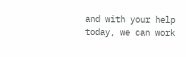and with your help today, we can work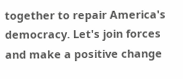together to repair America's democracy. Let's join forces and make a positive change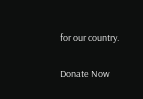for our country.

Donate Now